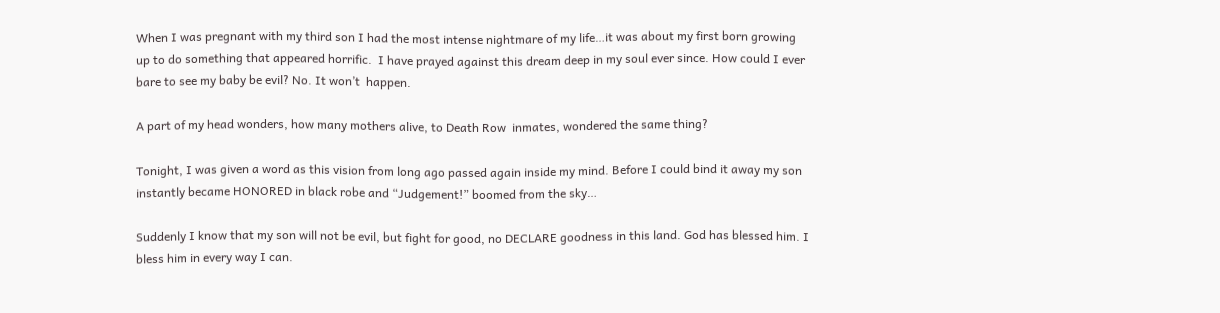When I was pregnant with my third son I had the most intense nightmare of my life…it was about my first born growing up to do something that appeared horrific.  I have prayed against this dream deep in my soul ever since. How could I ever bare to see my baby be evil? No. It won’t  happen.

A part of my head wonders, how many mothers alive, to Death Row  inmates, wondered the same thing?

Tonight, I was given a word as this vision from long ago passed again inside my mind. Before I could bind it away my son instantly became HONORED in black robe and “Judgement!” boomed from the sky…

Suddenly I know that my son will not be evil, but fight for good, no DECLARE goodness in this land. God has blessed him. I bless him in every way I can.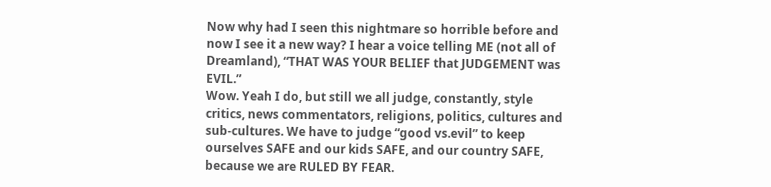Now why had I seen this nightmare so horrible before and now I see it a new way? I hear a voice telling ME (not all of Dreamland), “THAT WAS YOUR BELIEF that JUDGEMENT was EVIL.”
Wow. Yeah I do, but still we all judge, constantly, style critics, news commentators, religions, politics, cultures and sub-cultures. We have to judge “good vs.evil” to keep ourselves SAFE and our kids SAFE, and our country SAFE, because we are RULED BY FEAR.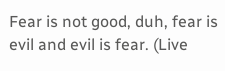Fear is not good, duh, fear is evil and evil is fear. (Live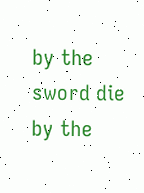by the sword die by the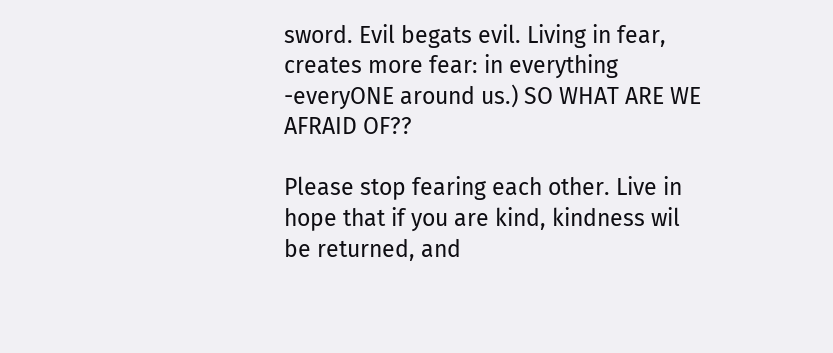sword. Evil begats evil. Living in fear, creates more fear: in everything -everyONE around us.) SO WHAT ARE WE AFRAID OF??

Please stop fearing each other. Live in hope that if you are kind, kindness wil be returned, and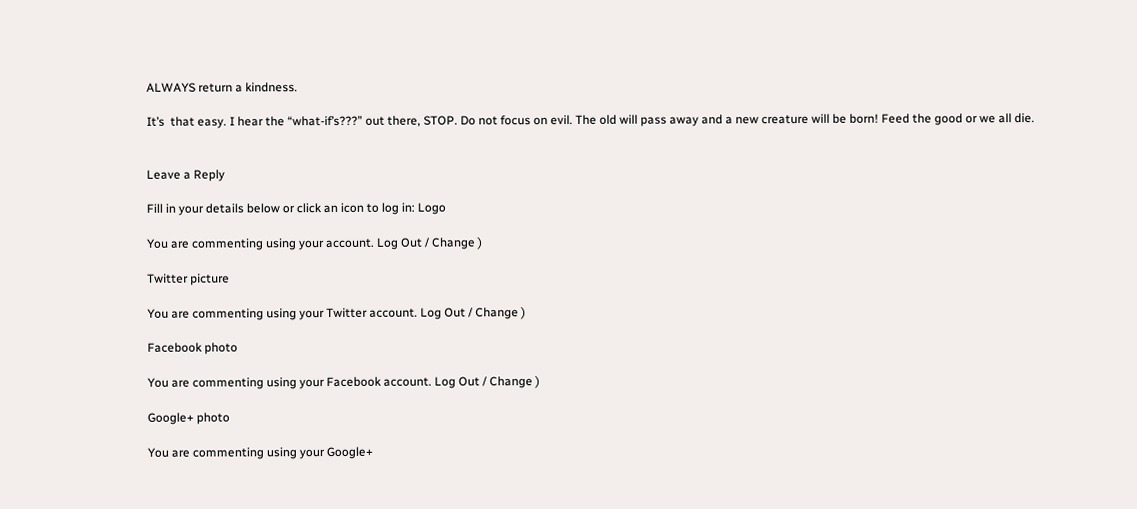ALWAYS return a kindness.

It’s  that easy. I hear the “what-if’s???” out there, STOP. Do not focus on evil. The old will pass away and a new creature will be born! Feed the good or we all die.


Leave a Reply

Fill in your details below or click an icon to log in: Logo

You are commenting using your account. Log Out / Change )

Twitter picture

You are commenting using your Twitter account. Log Out / Change )

Facebook photo

You are commenting using your Facebook account. Log Out / Change )

Google+ photo

You are commenting using your Google+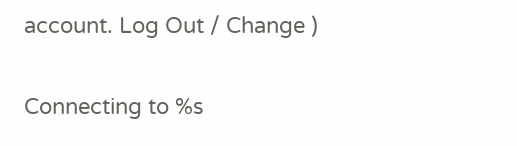account. Log Out / Change )

Connecting to %s